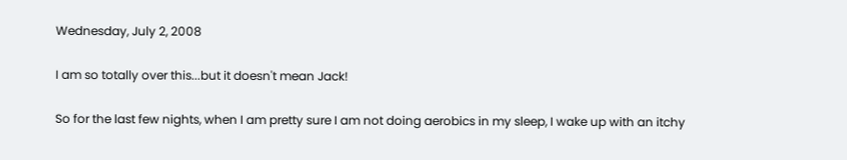Wednesday, July 2, 2008

I am so totally over this...but it doesn't mean Jack!

So for the last few nights, when I am pretty sure I am not doing aerobics in my sleep, I wake up with an itchy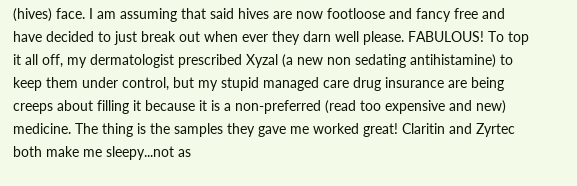(hives) face. I am assuming that said hives are now footloose and fancy free and have decided to just break out when ever they darn well please. FABULOUS! To top it all off, my dermatologist prescribed Xyzal (a new non sedating antihistamine) to keep them under control, but my stupid managed care drug insurance are being creeps about filling it because it is a non-preferred (read too expensive and new) medicine. The thing is the samples they gave me worked great! Claritin and Zyrtec both make me sleepy...not as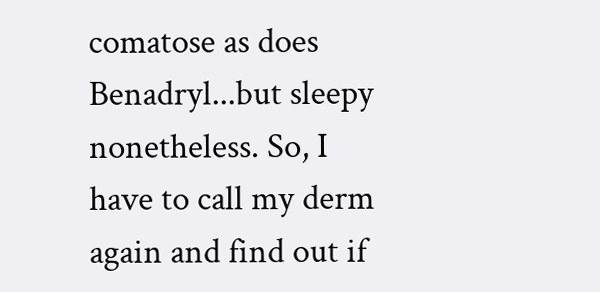comatose as does Benadryl...but sleepy nonetheless. So, I have to call my derm again and find out if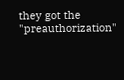they got the "preauthorization"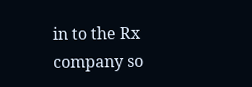in to the Rx company so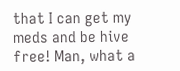that I can get my meds and be hive free! Man, what a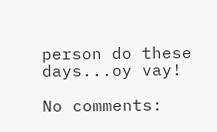person do these days...oy vay!

No comments: